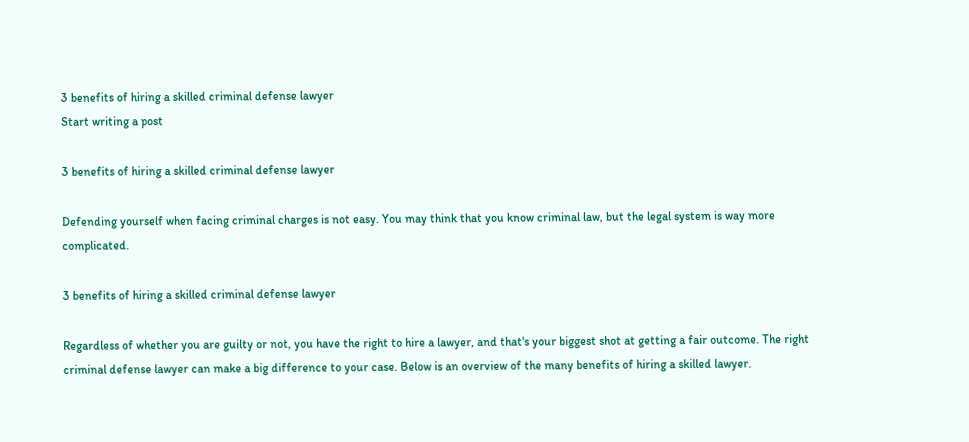3 benefits of hiring a skilled criminal defense lawyer
Start writing a post

3 benefits of hiring a skilled criminal defense lawyer

Defending yourself when facing criminal charges is not easy. You may think that you know criminal law, but the legal system is way more complicated.

3 benefits of hiring a skilled criminal defense lawyer

Regardless of whether you are guilty or not, you have the right to hire a lawyer, and that's your biggest shot at getting a fair outcome. The right criminal defense lawyer can make a big difference to your case. Below is an overview of the many benefits of hiring a skilled lawyer.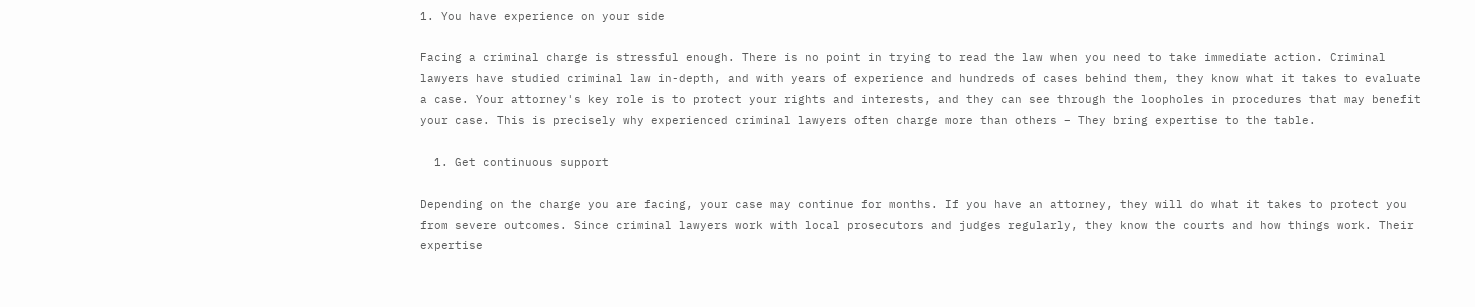1. You have experience on your side

Facing a criminal charge is stressful enough. There is no point in trying to read the law when you need to take immediate action. Criminal lawyers have studied criminal law in-depth, and with years of experience and hundreds of cases behind them, they know what it takes to evaluate a case. Your attorney's key role is to protect your rights and interests, and they can see through the loopholes in procedures that may benefit your case. This is precisely why experienced criminal lawyers often charge more than others – They bring expertise to the table.

  1. Get continuous support

Depending on the charge you are facing, your case may continue for months. If you have an attorney, they will do what it takes to protect you from severe outcomes. Since criminal lawyers work with local prosecutors and judges regularly, they know the courts and how things work. Their expertise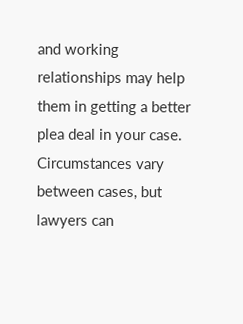and working relationships may help them in getting a better plea deal in your case. Circumstances vary between cases, but lawyers can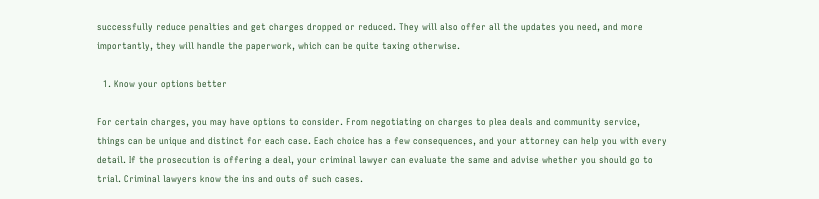successfully reduce penalties and get charges dropped or reduced. They will also offer all the updates you need, and more importantly, they will handle the paperwork, which can be quite taxing otherwise.

  1. Know your options better

For certain charges, you may have options to consider. From negotiating on charges to plea deals and community service, things can be unique and distinct for each case. Each choice has a few consequences, and your attorney can help you with every detail. If the prosecution is offering a deal, your criminal lawyer can evaluate the same and advise whether you should go to trial. Criminal lawyers know the ins and outs of such cases.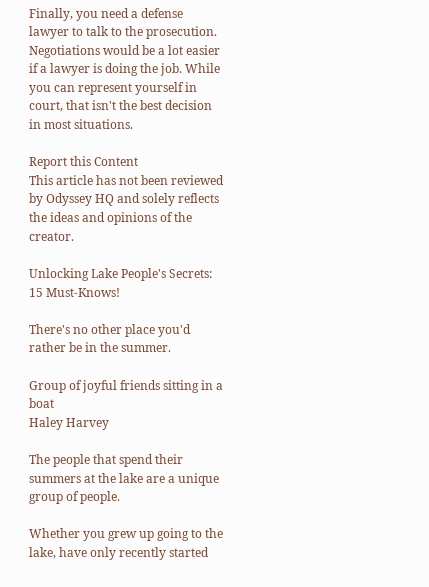Finally, you need a defense lawyer to talk to the prosecution. Negotiations would be a lot easier if a lawyer is doing the job. While you can represent yourself in court, that isn't the best decision in most situations.

Report this Content
This article has not been reviewed by Odyssey HQ and solely reflects the ideas and opinions of the creator.

Unlocking Lake People's Secrets: 15 Must-Knows!

There's no other place you'd rather be in the summer.

Group of joyful friends sitting in a boat
Haley Harvey

The people that spend their summers at the lake are a unique group of people.

Whether you grew up going to the lake, have only recently started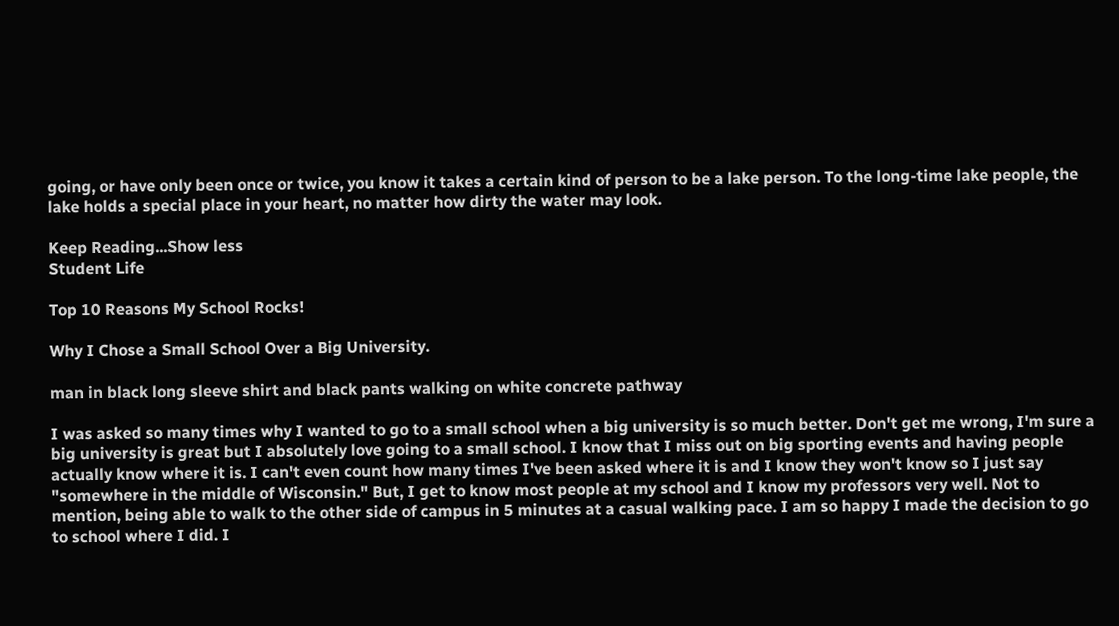going, or have only been once or twice, you know it takes a certain kind of person to be a lake person. To the long-time lake people, the lake holds a special place in your heart, no matter how dirty the water may look.

Keep Reading...Show less
Student Life

Top 10 Reasons My School Rocks!

Why I Chose a Small School Over a Big University.

man in black long sleeve shirt and black pants walking on white concrete pathway

I was asked so many times why I wanted to go to a small school when a big university is so much better. Don't get me wrong, I'm sure a big university is great but I absolutely love going to a small school. I know that I miss out on big sporting events and having people actually know where it is. I can't even count how many times I've been asked where it is and I know they won't know so I just say "somewhere in the middle of Wisconsin." But, I get to know most people at my school and I know my professors very well. Not to mention, being able to walk to the other side of campus in 5 minutes at a casual walking pace. I am so happy I made the decision to go to school where I did. I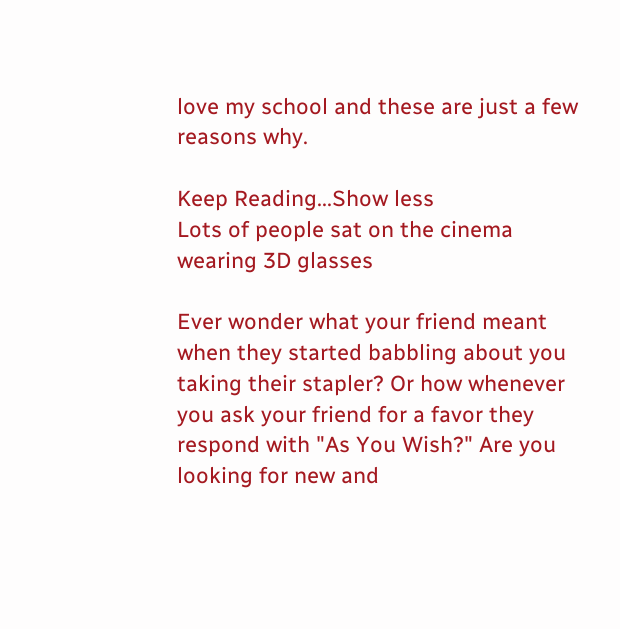love my school and these are just a few reasons why.

Keep Reading...Show less
Lots of people sat on the cinema wearing 3D glasses

Ever wonder what your friend meant when they started babbling about you taking their stapler? Or how whenever you ask your friend for a favor they respond with "As You Wish?" Are you looking for new and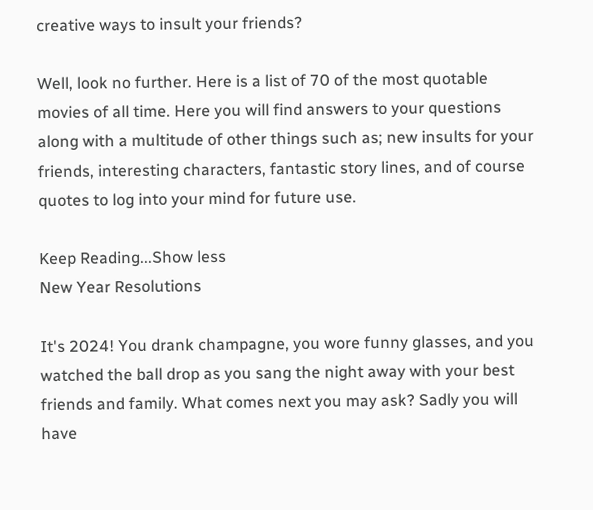creative ways to insult your friends?

Well, look no further. Here is a list of 70 of the most quotable movies of all time. Here you will find answers to your questions along with a multitude of other things such as; new insults for your friends, interesting characters, fantastic story lines, and of course quotes to log into your mind for future use.

Keep Reading...Show less
New Year Resolutions

It's 2024! You drank champagne, you wore funny glasses, and you watched the ball drop as you sang the night away with your best friends and family. What comes next you may ask? Sadly you will have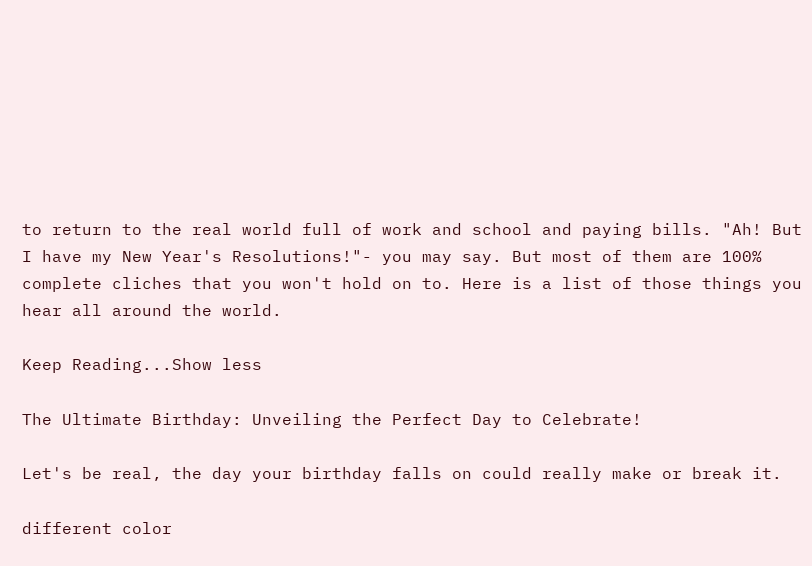to return to the real world full of work and school and paying bills. "Ah! But I have my New Year's Resolutions!"- you may say. But most of them are 100% complete cliches that you won't hold on to. Here is a list of those things you hear all around the world.

Keep Reading...Show less

The Ultimate Birthday: Unveiling the Perfect Day to Celebrate!

Let's be real, the day your birthday falls on could really make or break it.

different color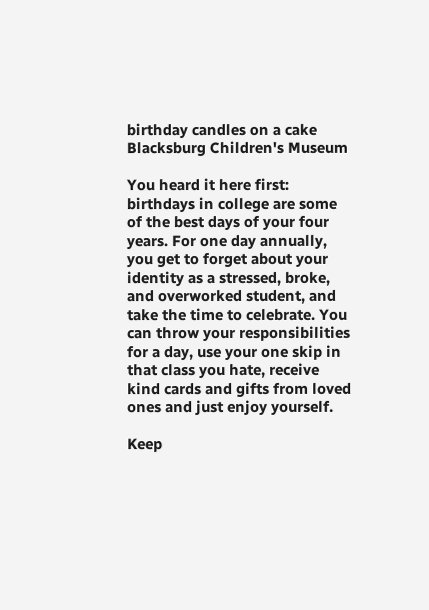birthday candles on a cake
Blacksburg Children's Museum

You heard it here first: birthdays in college are some of the best days of your four years. For one day annually, you get to forget about your identity as a stressed, broke, and overworked student, and take the time to celebrate. You can throw your responsibilities for a day, use your one skip in that class you hate, receive kind cards and gifts from loved ones and just enjoy yourself.

Keep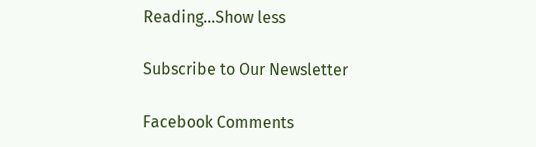Reading...Show less

Subscribe to Our Newsletter

Facebook Comments